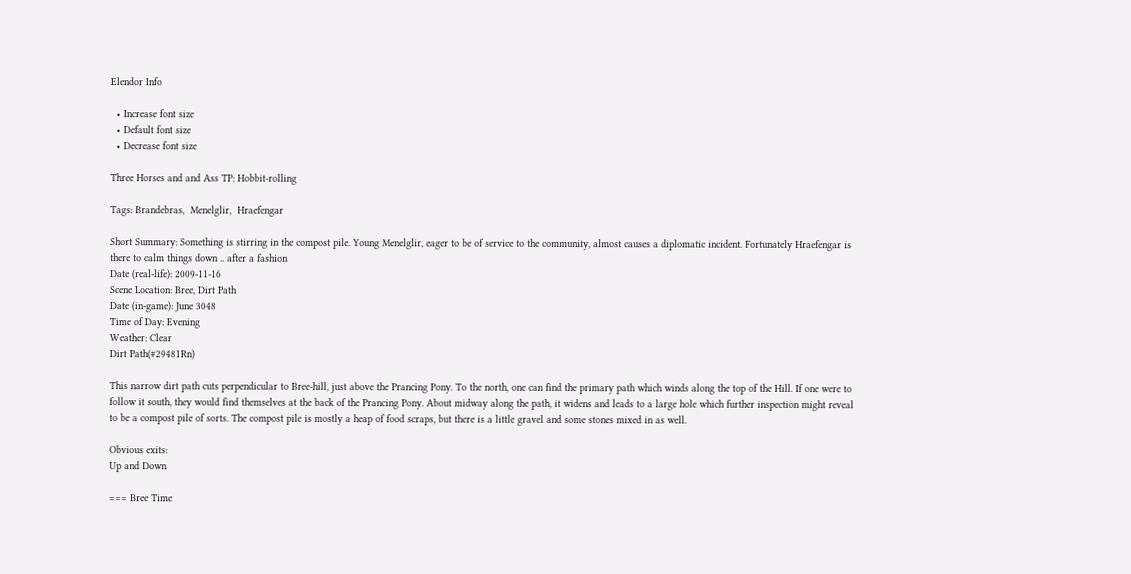Elendor Info

  • Increase font size
  • Default font size
  • Decrease font size

Three Horses and and Ass TP: Hobbit-rolling

Tags: Brandebras,  Menelglir,  Hraefengar

Short Summary: Something is stirring in the compost pile. Young Menelglir, eager to be of service to the community, almost causes a diplomatic incident. Fortunately Hraefengar is there to calm things down .. after a fashion
Date (real-life): 2009-11-16
Scene Location: Bree, Dirt Path
Date (in-game): June 3048
Time of Day: Evening
Weather: Clear
Dirt Path(#29481Rn)

This narrow dirt path cuts perpendicular to Bree-hill, just above the Prancing Pony. To the north, one can find the primary path which winds along the top of the Hill. If one were to follow it south, they would find themselves at the back of the Prancing Pony. About midway along the path, it widens and leads to a large hole which further inspection might reveal to be a compost pile of sorts. The compost pile is mostly a heap of food scraps, but there is a little gravel and some stones mixed in as well.

Obvious exits:
Up and Down

=== Bree Time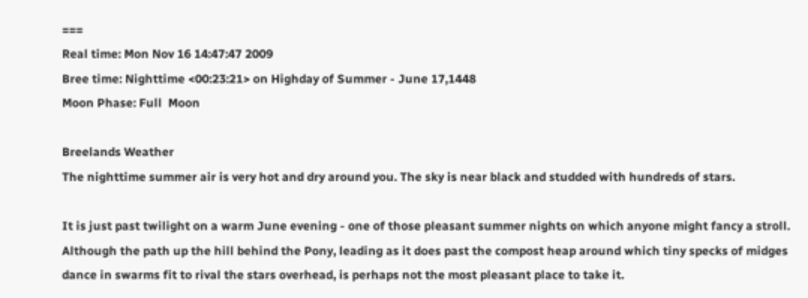===
Real time: Mon Nov 16 14:47:47 2009
Bree time: Nighttime <00:23:21> on Highday of Summer - June 17,1448
Moon Phase: Full  Moon

Breelands Weather
The nighttime summer air is very hot and dry around you. The sky is near black and studded with hundreds of stars.

It is just past twilight on a warm June evening - one of those pleasant summer nights on which anyone might fancy a stroll. Although the path up the hill behind the Pony, leading as it does past the compost heap around which tiny specks of midges dance in swarms fit to rival the stars overhead, is perhaps not the most pleasant place to take it.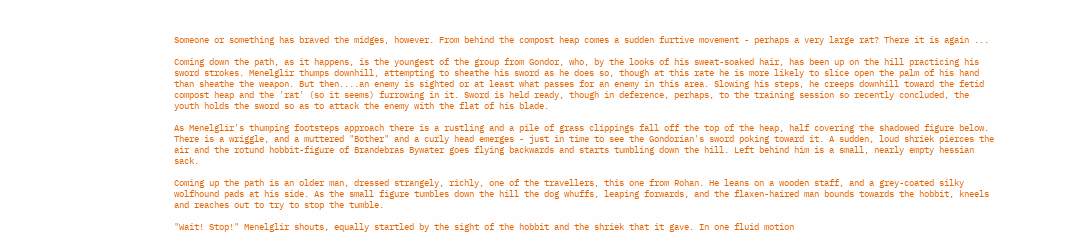Someone or something has braved the midges, however. From behind the compost heap comes a sudden furtive movement - perhaps a very large rat? There it is again ...

Coming down the path, as it happens, is the youngest of the group from Gondor, who, by the looks of his sweat-soaked hair, has been up on the hill practicing his sword strokes. Menelglir thumps downhill, attempting to sheathe his sword as he does so, though at this rate he is more likely to slice open the palm of his hand than sheathe the weapon. But then....an enemy is sighted or at least what passes for an enemy in this area. Slowing his steps, he creeps downhill toward the fetid compost heap and the 'rat' (so it seems) furrowing in it. Sword is held ready, though in deference, perhaps, to the training session so recently concluded, the youth holds the sword so as to attack the enemy with the flat of his blade.

As Menelglir's thumping footsteps approach there is a rustling and a pile of grass clippings fall off the top of the heap, half covering the shadowed figure below. There is a wriggle, and a muttered "Bother" and a curly head emerges - just in time to see the Gondorian's sword poking toward it. A sudden, loud shriek pierces the air and the rotund hobbit-figure of Brandebras Bywater goes flying backwards and starts tumbling down the hill. Left behind him is a small, nearly empty hessian sack.

Coming up the path is an older man, dressed strangely, richly, one of the travellers, this one from Rohan. He leans on a wooden staff, and a grey-coated silky wolfhound pads at his side. As the small figure tumbles down the hill the dog whuffs, leaping forwards, and the flaxen-haired man bounds towards the hobbit, kneels and reaches out to try to stop the tumble.

"Wait! Stop!" Menelglir shouts, equally startled by the sight of the hobbit and the shriek that it gave. In one fluid motion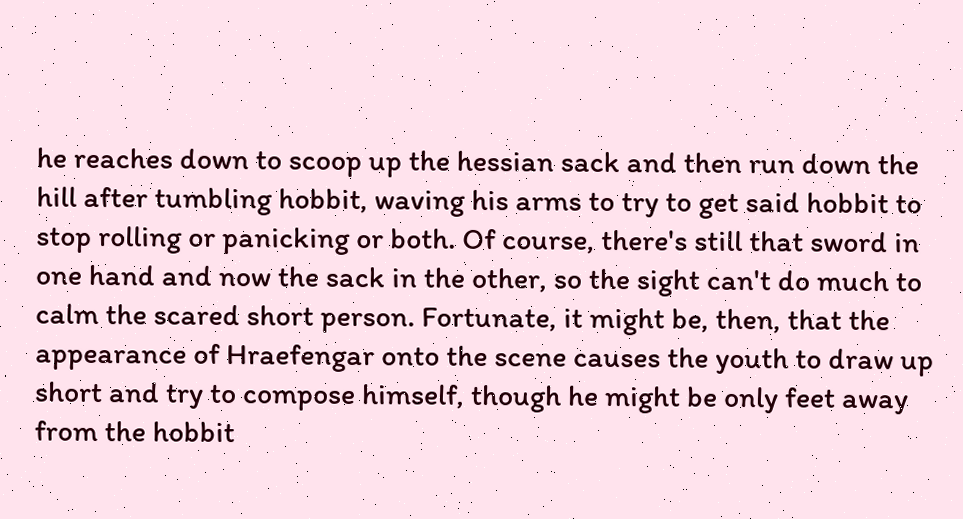he reaches down to scoop up the hessian sack and then run down the hill after tumbling hobbit, waving his arms to try to get said hobbit to stop rolling or panicking or both. Of course, there's still that sword in one hand and now the sack in the other, so the sight can't do much to calm the scared short person. Fortunate, it might be, then, that the appearance of Hraefengar onto the scene causes the youth to draw up short and try to compose himself, though he might be only feet away from the hobbit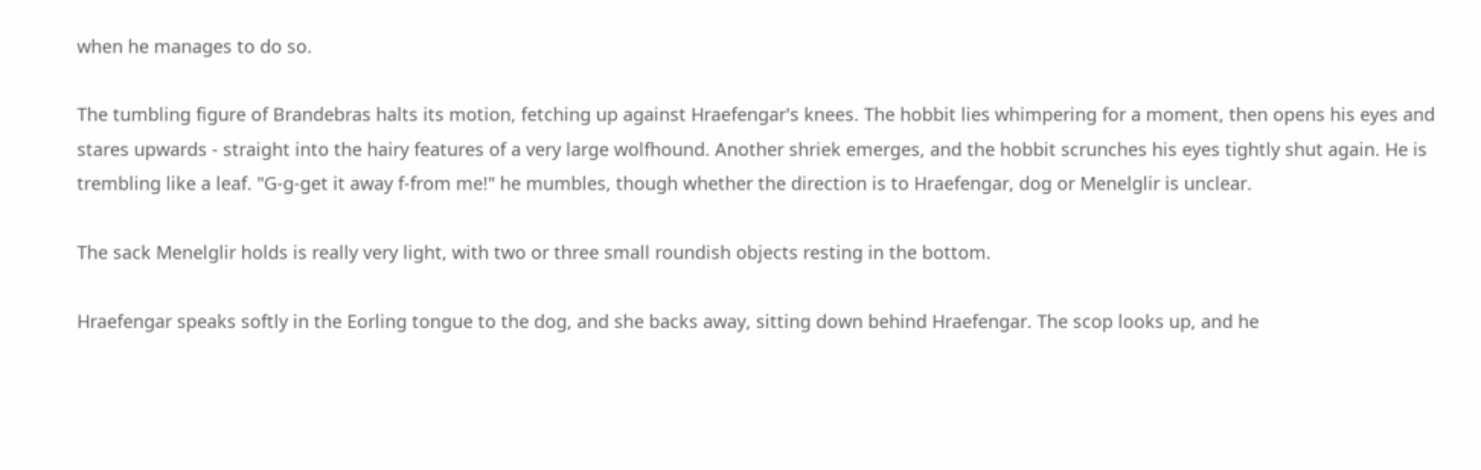when he manages to do so.

The tumbling figure of Brandebras halts its motion, fetching up against Hraefengar's knees. The hobbit lies whimpering for a moment, then opens his eyes and stares upwards - straight into the hairy features of a very large wolfhound. Another shriek emerges, and the hobbit scrunches his eyes tightly shut again. He is trembling like a leaf. "G-g-get it away f-from me!" he mumbles, though whether the direction is to Hraefengar, dog or Menelglir is unclear.

The sack Menelglir holds is really very light, with two or three small roundish objects resting in the bottom.

Hraefengar speaks softly in the Eorling tongue to the dog, and she backs away, sitting down behind Hraefengar. The scop looks up, and he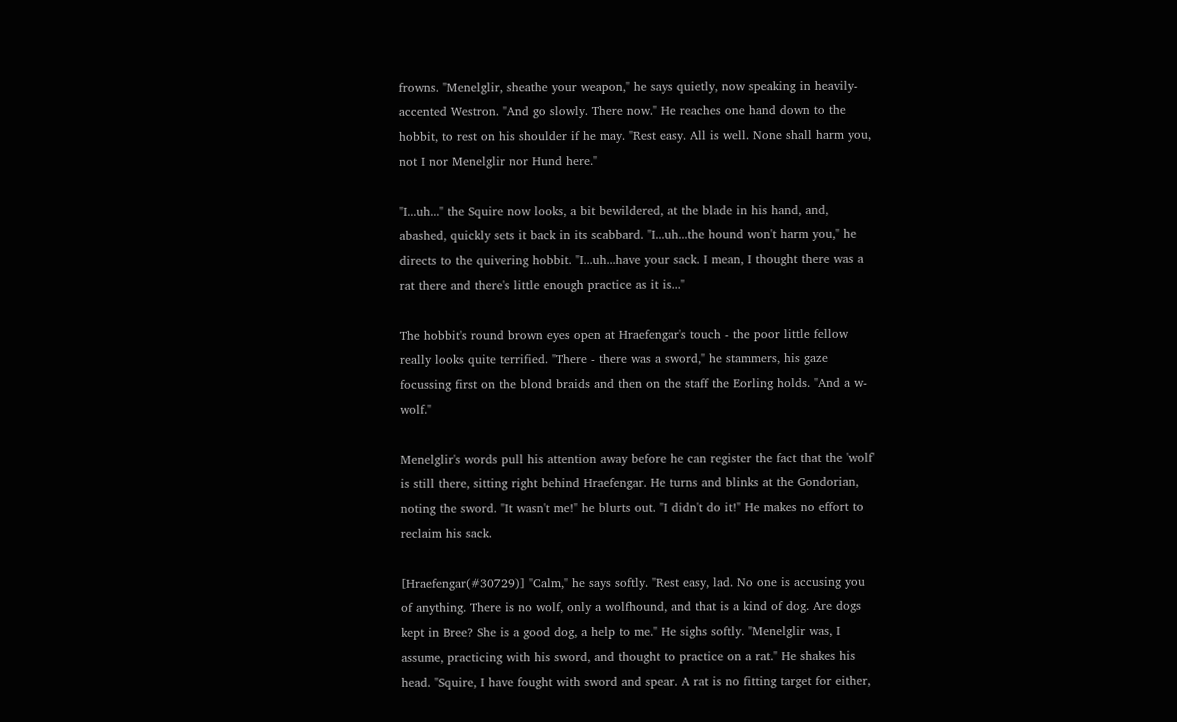frowns. "Menelglir, sheathe your weapon," he says quietly, now speaking in heavily-accented Westron. "And go slowly. There now." He reaches one hand down to the hobbit, to rest on his shoulder if he may. "Rest easy. All is well. None shall harm you, not I nor Menelglir nor Hund here."

"I...uh..." the Squire now looks, a bit bewildered, at the blade in his hand, and, abashed, quickly sets it back in its scabbard. "I...uh...the hound won't harm you," he directs to the quivering hobbit. "I...uh...have your sack. I mean, I thought there was a rat there and there's little enough practice as it is..."

The hobbit's round brown eyes open at Hraefengar's touch - the poor little fellow really looks quite terrified. "There - there was a sword," he stammers, his gaze focussing first on the blond braids and then on the staff the Eorling holds. "And a w- wolf."

Menelglir's words pull his attention away before he can register the fact that the 'wolf' is still there, sitting right behind Hraefengar. He turns and blinks at the Gondorian, noting the sword. "It wasn't me!" he blurts out. "I didn't do it!" He makes no effort to reclaim his sack.

[Hraefengar(#30729)] "Calm," he says softly. "Rest easy, lad. No one is accusing you of anything. There is no wolf, only a wolfhound, and that is a kind of dog. Are dogs kept in Bree? She is a good dog, a help to me." He sighs softly. "Menelglir was, I assume, practicing with his sword, and thought to practice on a rat." He shakes his head. "Squire, I have fought with sword and spear. A rat is no fitting target for either,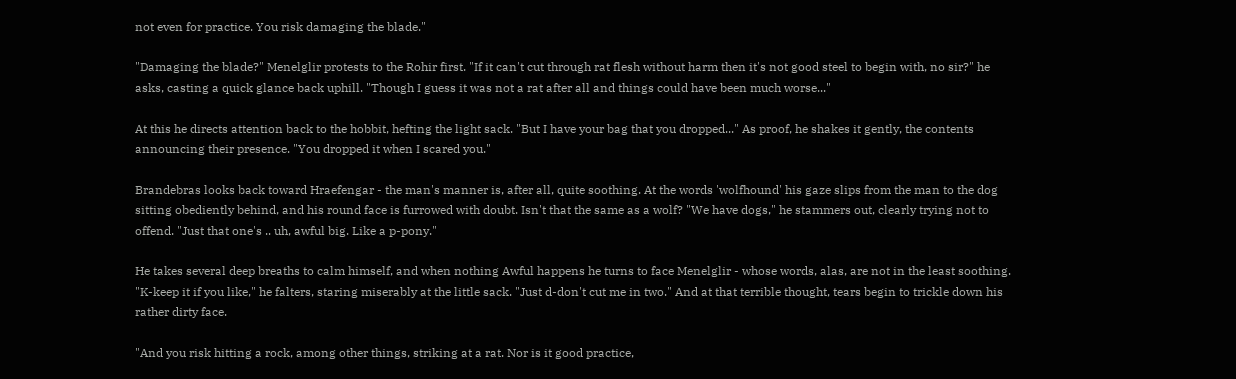not even for practice. You risk damaging the blade."

"Damaging the blade?" Menelglir protests to the Rohir first. "If it can't cut through rat flesh without harm then it's not good steel to begin with, no sir?" he asks, casting a quick glance back uphill. "Though I guess it was not a rat after all and things could have been much worse..."

At this he directs attention back to the hobbit, hefting the light sack. "But I have your bag that you dropped..." As proof, he shakes it gently, the contents announcing their presence. "You dropped it when I scared you."

Brandebras looks back toward Hraefengar - the man's manner is, after all, quite soothing. At the words 'wolfhound' his gaze slips from the man to the dog sitting obediently behind, and his round face is furrowed with doubt. Isn't that the same as a wolf? "We have dogs," he stammers out, clearly trying not to offend. "Just that one's .. uh, awful big. Like a p-pony."

He takes several deep breaths to calm himself, and when nothing Awful happens he turns to face Menelglir - whose words, alas, are not in the least soothing. "K-keep it if you like," he falters, staring miserably at the little sack. "Just d-don't cut me in two." And at that terrible thought, tears begin to trickle down his rather dirty face.

"And you risk hitting a rock, among other things, striking at a rat. Nor is it good practice,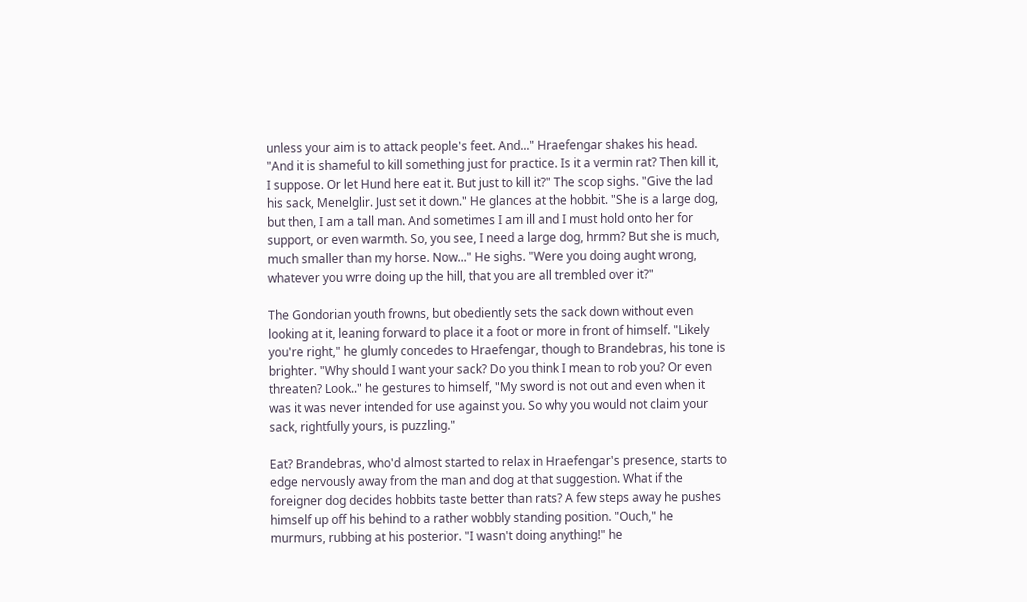unless your aim is to attack people's feet. And..." Hraefengar shakes his head. "And it is shameful to kill something just for practice. Is it a vermin rat? Then kill it, I suppose. Or let Hund here eat it. But just to kill it?" The scop sighs. "Give the lad his sack, Menelglir. Just set it down." He glances at the hobbit. "She is a large dog, but then, I am a tall man. And sometimes I am ill and I must hold onto her for support, or even warmth. So, you see, I need a large dog, hrmm? But she is much, much smaller than my horse. Now..." He sighs. "Were you doing aught wrong, whatever you wrre doing up the hill, that you are all trembled over it?"

The Gondorian youth frowns, but obediently sets the sack down without even looking at it, leaning forward to place it a foot or more in front of himself. "Likely you're right," he glumly concedes to Hraefengar, though to Brandebras, his tone is brighter. "Why should I want your sack? Do you think I mean to rob you? Or even threaten? Look.." he gestures to himself, "My sword is not out and even when it was it was never intended for use against you. So why you would not claim your sack, rightfully yours, is puzzling."

Eat? Brandebras, who'd almost started to relax in Hraefengar's presence, starts to edge nervously away from the man and dog at that suggestion. What if the foreigner dog decides hobbits taste better than rats? A few steps away he pushes himself up off his behind to a rather wobbly standing position. "Ouch," he murmurs, rubbing at his posterior. "I wasn't doing anything!" he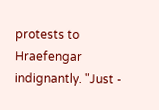protests to Hraefengar indignantly. "Just -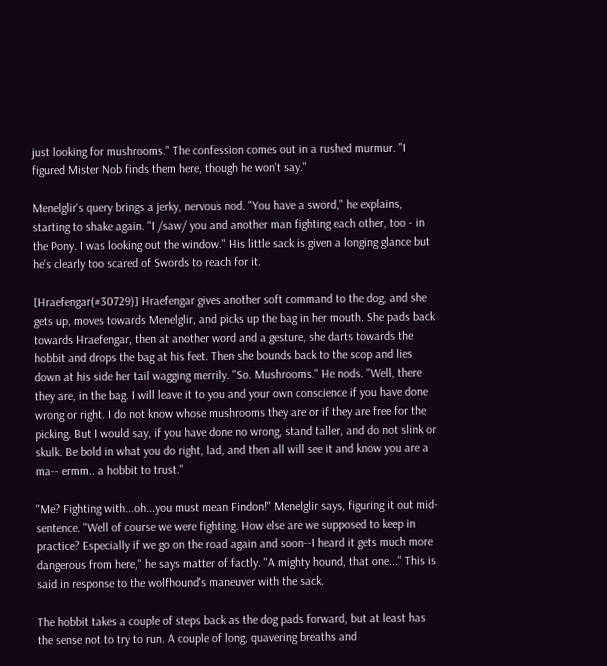just looking for mushrooms." The confession comes out in a rushed murmur. "I figured Mister Nob finds them here, though he won't say."

Menelglir's query brings a jerky, nervous nod. "You have a sword," he explains, starting to shake again. "I /saw/ you and another man fighting each other, too - in the Pony. I was looking out the window." His little sack is given a longing glance but he's clearly too scared of Swords to reach for it.

[Hraefengar(#30729)] Hraefengar gives another soft command to the dog, and she gets up, moves towards Menelglir, and picks up the bag in her mouth. She pads back towards Hraefengar, then at another word and a gesture, she darts towards the hobbit and drops the bag at his feet. Then she bounds back to the scop and lies down at his side her tail wagging merrily. "So. Mushrooms." He nods. "Well, there they are, in the bag. I will leave it to you and your own conscience if you have done wrong or right. I do not know whose mushrooms they are or if they are free for the picking. But I would say, if you have done no wrong, stand taller, and do not slink or skulk. Be bold in what you do right, lad, and then all will see it and know you are a ma-- ermm.. a hobbit to trust."

"Me? Fighting with...oh...you must mean Findon!" Menelglir says, figuring it out mid-sentence. "Well of course we were fighting. How else are we supposed to keep in practice? Especially if we go on the road again and soon--I heard it gets much more dangerous from here," he says matter of factly. "A mighty hound, that one..." This is said in response to the wolfhound's maneuver with the sack.

The hobbit takes a couple of steps back as the dog pads forward, but at least has the sense not to try to run. A couple of long, quavering breaths and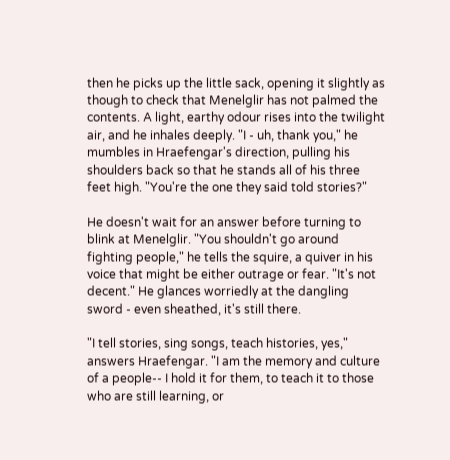then he picks up the little sack, opening it slightly as though to check that Menelglir has not palmed the contents. A light, earthy odour rises into the twilight air, and he inhales deeply. "I - uh, thank you," he mumbles in Hraefengar's direction, pulling his shoulders back so that he stands all of his three feet high. "You're the one they said told stories?"

He doesn't wait for an answer before turning to blink at Menelglir. "You shouldn't go around fighting people," he tells the squire, a quiver in his voice that might be either outrage or fear. "It's not decent." He glances worriedly at the dangling sword - even sheathed, it's still there.

"I tell stories, sing songs, teach histories, yes," answers Hraefengar. "I am the memory and culture of a people-- I hold it for them, to teach it to those who are still learning, or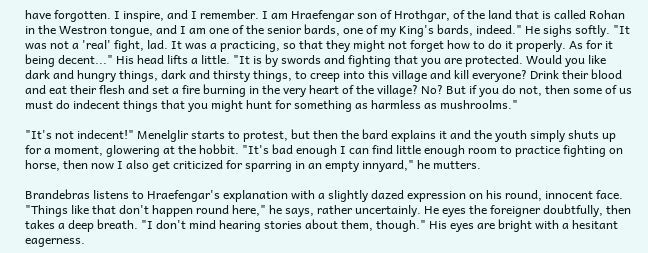have forgotten. I inspire, and I remember. I am Hraefengar son of Hrothgar, of the land that is called Rohan in the Westron tongue, and I am one of the senior bards, one of my King's bards, indeed." He sighs softly. "It was not a 'real' fight, lad. It was a practicing, so that they might not forget how to do it properly. As for it being decent..." His head lifts a little. "It is by swords and fighting that you are protected. Would you like dark and hungry things, dark and thirsty things, to creep into this village and kill everyone? Drink their blood and eat their flesh and set a fire burning in the very heart of the village? No? But if you do not, then some of us must do indecent things that you might hunt for something as harmless as mushroolms."

"It's not indecent!" Menelglir starts to protest, but then the bard explains it and the youth simply shuts up for a moment, glowering at the hobbit. "It's bad enough I can find little enough room to practice fighting on horse, then now I also get criticized for sparring in an empty innyard," he mutters.

Brandebras listens to Hraefengar's explanation with a slightly dazed expression on his round, innocent face. "Things like that don't happen round here," he says, rather uncertainly. He eyes the foreigner doubtfully, then takes a deep breath. "I don't mind hearing stories about them, though." His eyes are bright with a hesitant eagerness.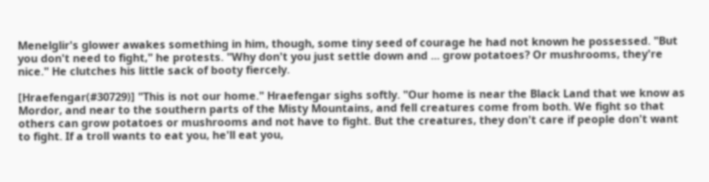Menelglir's glower awakes something in him, though, some tiny seed of courage he had not known he possessed. "But you don't need to fight," he protests. "Why don't you just settle down and ... grow potatoes? Or mushrooms, they're nice." He clutches his little sack of booty fiercely.

[Hraefengar(#30729)] "This is not our home." Hraefengar sighs softly. "Our home is near the Black Land that we know as Mordor, and near to the southern parts of the Misty Mountains, and fell creatures come from both. We fight so that others can grow potatoes or mushrooms and not have to fight. But the creatures, they don't care if people don't want to fight. If a troll wants to eat you, he'll eat you,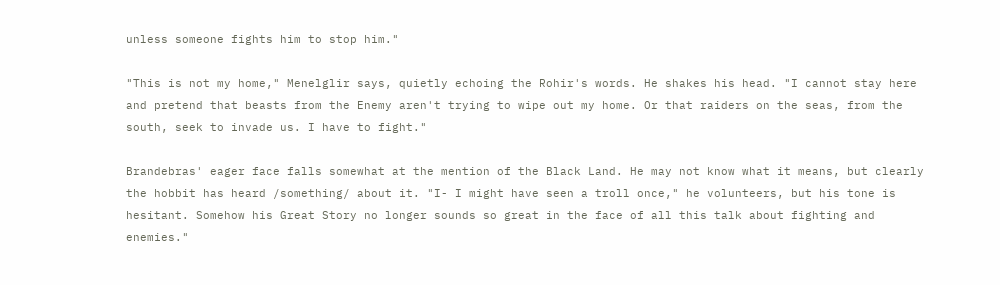unless someone fights him to stop him."

"This is not my home," Menelglir says, quietly echoing the Rohir's words. He shakes his head. "I cannot stay here and pretend that beasts from the Enemy aren't trying to wipe out my home. Or that raiders on the seas, from the south, seek to invade us. I have to fight."

Brandebras' eager face falls somewhat at the mention of the Black Land. He may not know what it means, but clearly the hobbit has heard /something/ about it. "I- I might have seen a troll once," he volunteers, but his tone is hesitant. Somehow his Great Story no longer sounds so great in the face of all this talk about fighting and enemies."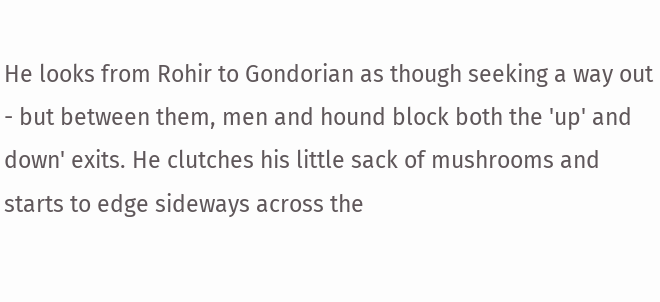He looks from Rohir to Gondorian as though seeking a way out - but between them, men and hound block both the 'up' and down' exits. He clutches his little sack of mushrooms and starts to edge sideways across the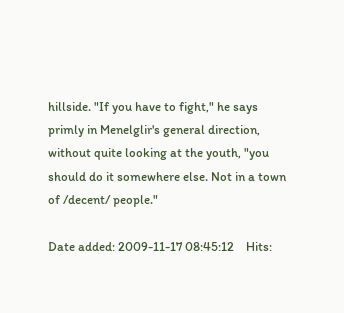hillside. "If you have to fight," he says primly in Menelglir's general direction, without quite looking at the youth, "you should do it somewhere else. Not in a town of /decent/ people."

Date added: 2009-11-17 08:45:12    Hits: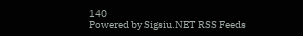140
Powered by Sigsiu.NET RSS Feeds